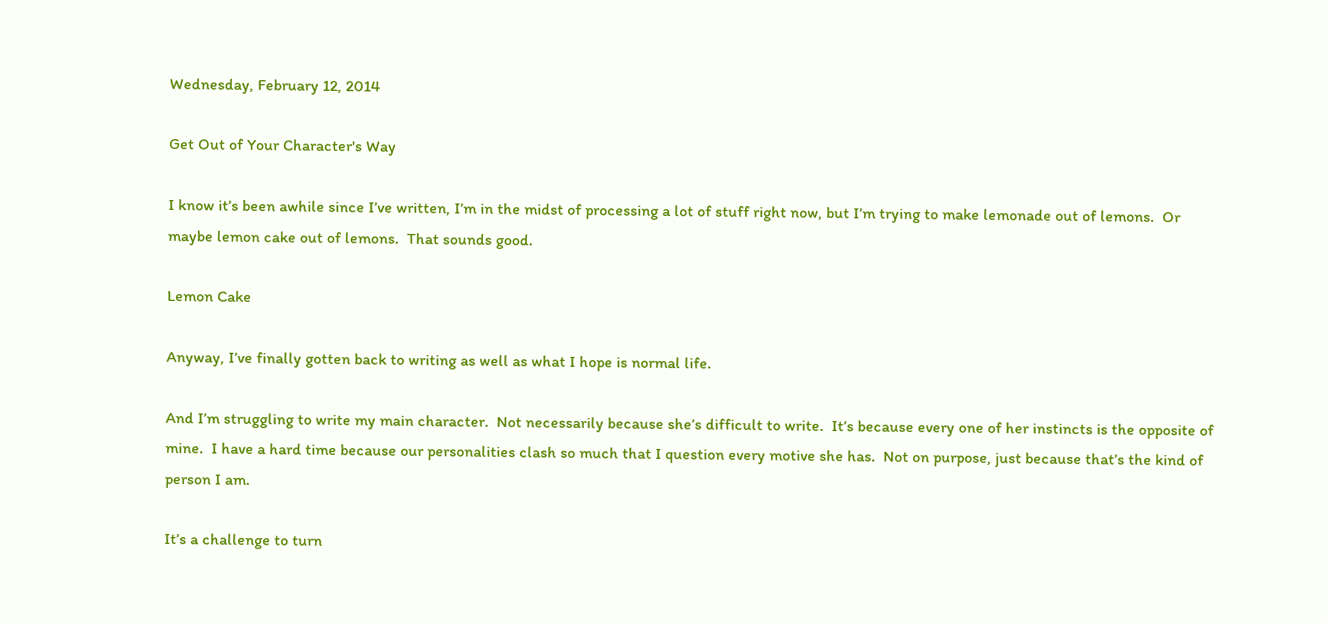Wednesday, February 12, 2014

Get Out of Your Character's Way

I know it’s been awhile since I’ve written, I’m in the midst of processing a lot of stuff right now, but I’m trying to make lemonade out of lemons.  Or maybe lemon cake out of lemons.  That sounds good.

Lemon Cake

Anyway, I’ve finally gotten back to writing as well as what I hope is normal life.

And I’m struggling to write my main character.  Not necessarily because she’s difficult to write.  It’s because every one of her instincts is the opposite of mine.  I have a hard time because our personalities clash so much that I question every motive she has.  Not on purpose, just because that’s the kind of person I am.

It’s a challenge to turn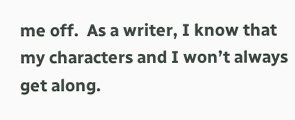me off.  As a writer, I know that my characters and I won’t always get along.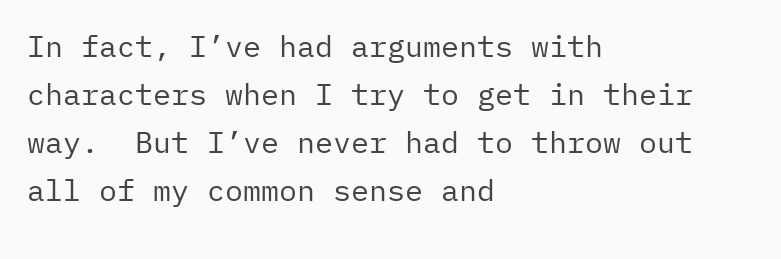In fact, I’ve had arguments with characters when I try to get in their way.  But I’ve never had to throw out all of my common sense and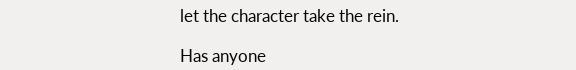let the character take the rein.

Has anyone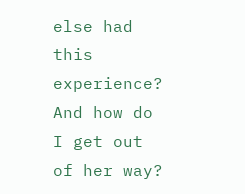else had this experience?  And how do I get out of her way?